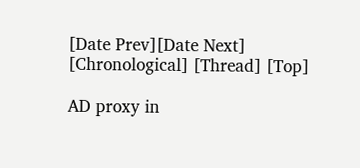[Date Prev][Date Next] [Chronological] [Thread] [Top]

AD proxy in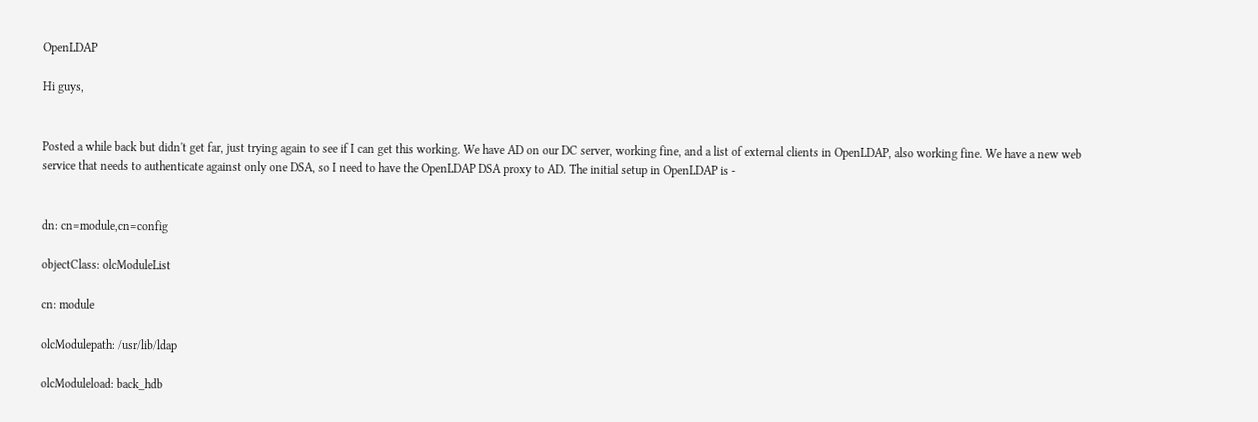OpenLDAP

Hi guys,


Posted a while back but didn't get far, just trying again to see if I can get this working. We have AD on our DC server, working fine, and a list of external clients in OpenLDAP, also working fine. We have a new web service that needs to authenticate against only one DSA, so I need to have the OpenLDAP DSA proxy to AD. The initial setup in OpenLDAP is -


dn: cn=module,cn=config

objectClass: olcModuleList

cn: module

olcModulepath: /usr/lib/ldap

olcModuleload: back_hdb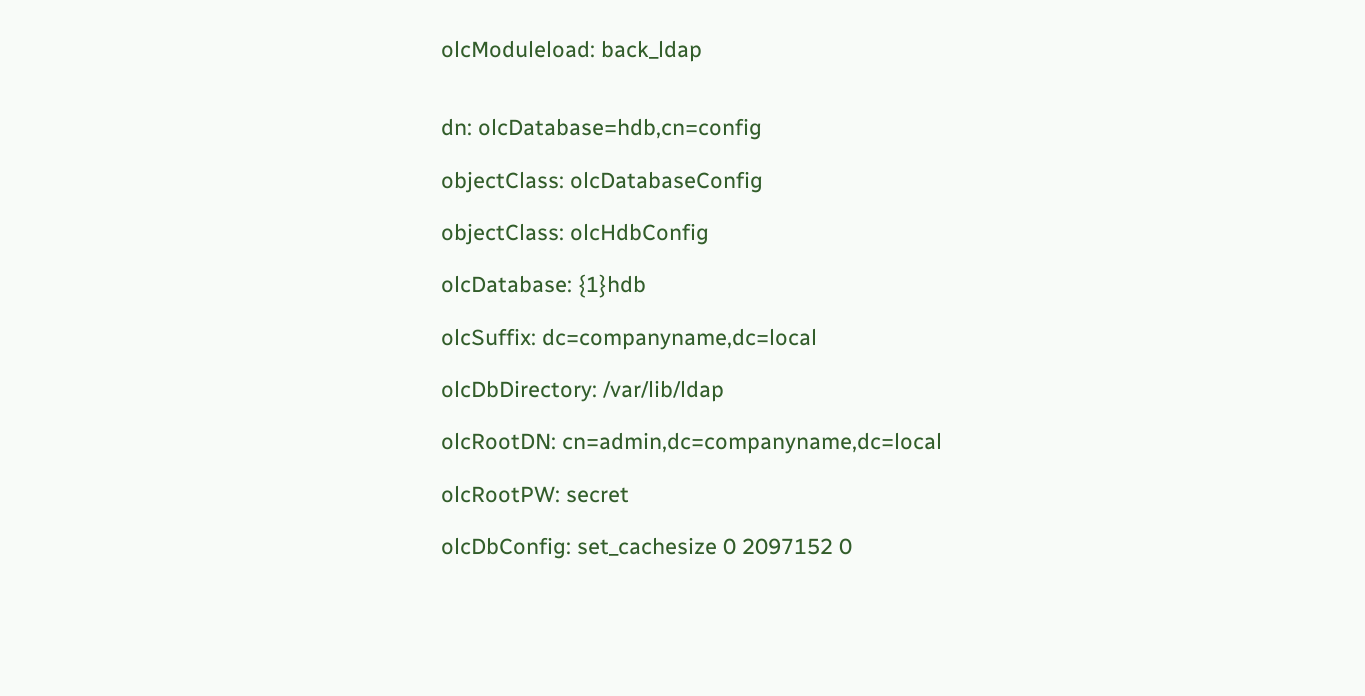olcModuleload: back_ldap


dn: olcDatabase=hdb,cn=config

objectClass: olcDatabaseConfig

objectClass: olcHdbConfig

olcDatabase: {1}hdb

olcSuffix: dc=companyname,dc=local

olcDbDirectory: /var/lib/ldap

olcRootDN: cn=admin,dc=companyname,dc=local

olcRootPW: secret

olcDbConfig: set_cachesize 0 2097152 0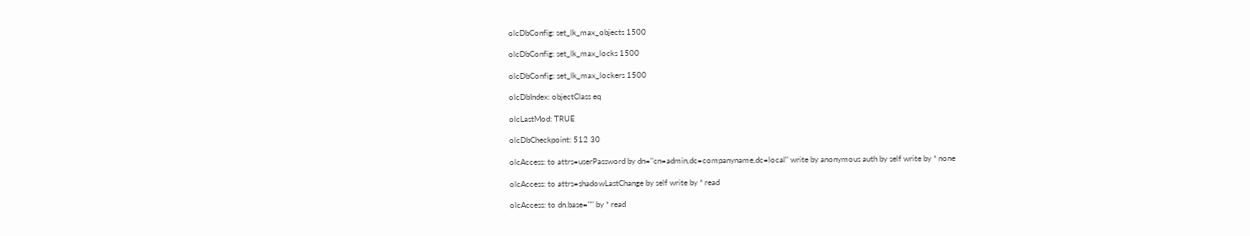olcDbConfig: set_lk_max_objects 1500

olcDbConfig: set_lk_max_locks 1500

olcDbConfig: set_lk_max_lockers 1500

olcDbIndex: objectClass eq

olcLastMod: TRUE

olcDbCheckpoint: 512 30

olcAccess: to attrs=userPassword by dn="cn=admin,dc=companyname,dc=local" write by anonymous auth by self write by * none

olcAccess: to attrs=shadowLastChange by self write by * read

olcAccess: to dn.base="" by * read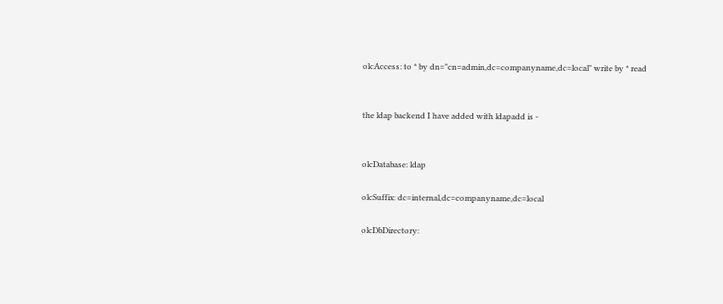olcAccess: to * by dn="cn=admin,dc=companyname,dc=local" write by * read


the ldap backend I have added with ldapadd is -


olcDatabase: ldap

olcSuffix: dc=internal,dc=companyname,dc=local

olcDbDirectory: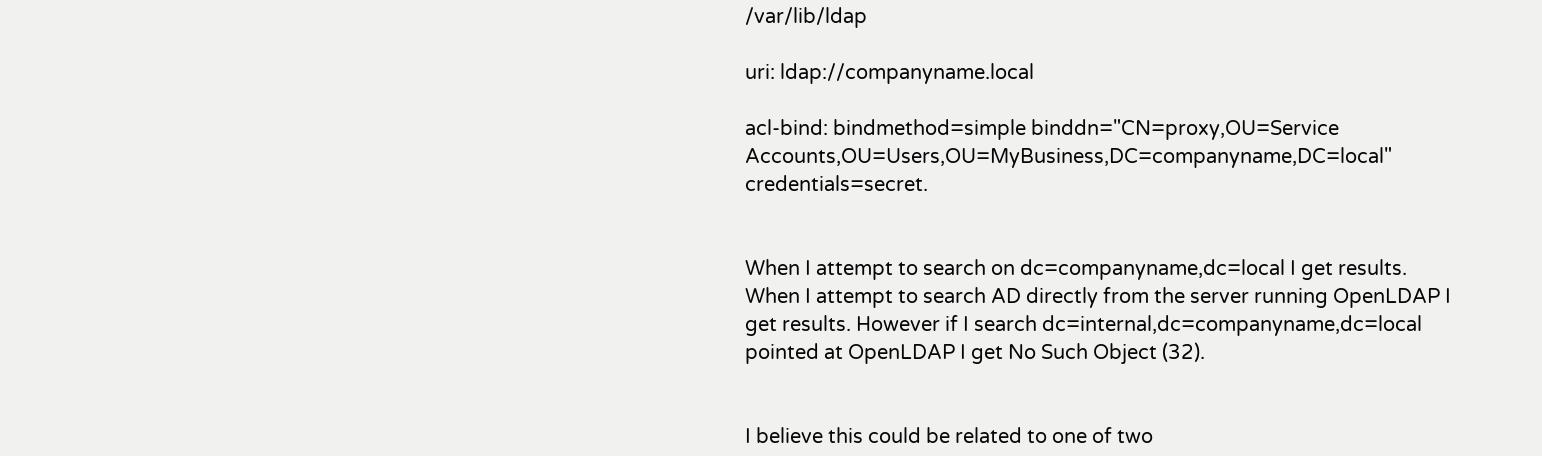/var/lib/ldap

uri: ldap://companyname.local

acl-bind: bindmethod=simple binddn="CN=proxy,OU=Service Accounts,OU=Users,OU=MyBusiness,DC=companyname,DC=local" credentials=secret.


When I attempt to search on dc=companyname,dc=local I get results. When I attempt to search AD directly from the server running OpenLDAP I get results. However if I search dc=internal,dc=companyname,dc=local pointed at OpenLDAP I get No Such Object (32).


I believe this could be related to one of two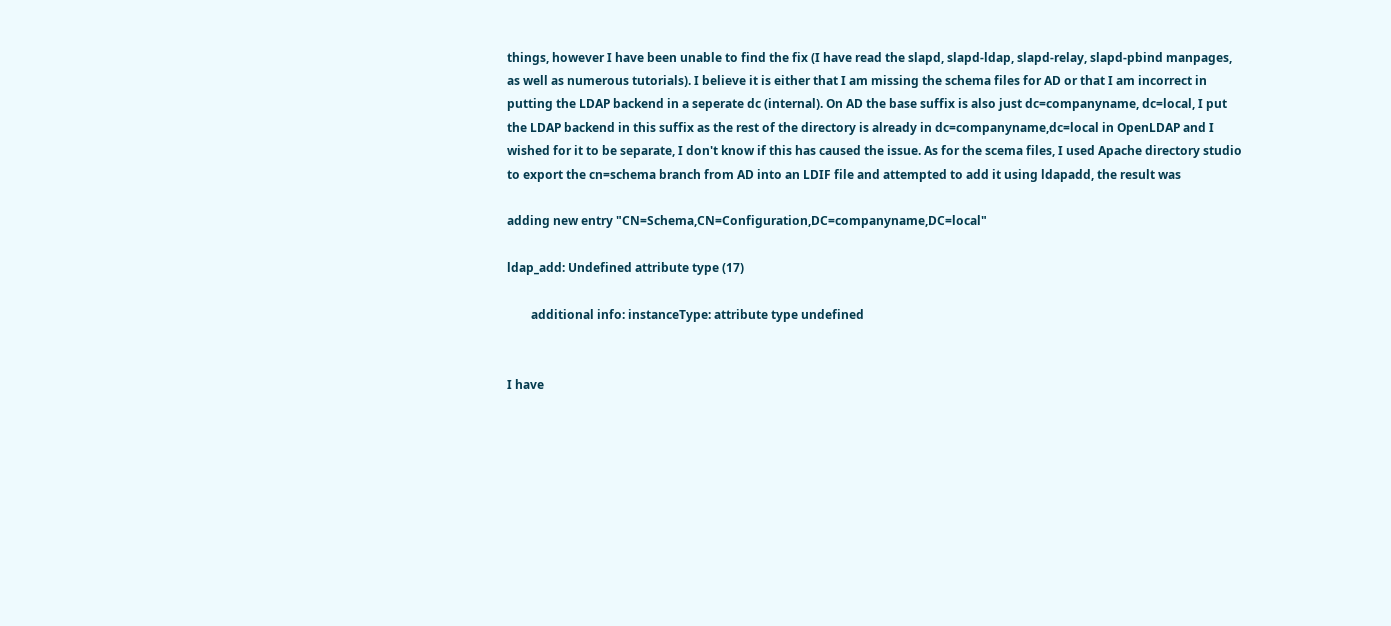things, however I have been unable to find the fix (I have read the slapd, slapd-ldap, slapd-relay, slapd-pbind manpages, as well as numerous tutorials). I believe it is either that I am missing the schema files for AD or that I am incorrect in putting the LDAP backend in a seperate dc (internal). On AD the base suffix is also just dc=companyname, dc=local, I put the LDAP backend in this suffix as the rest of the directory is already in dc=companyname,dc=local in OpenLDAP and I wished for it to be separate, I don't know if this has caused the issue. As for the scema files, I used Apache directory studio to export the cn=schema branch from AD into an LDIF file and attempted to add it using ldapadd, the result was

adding new entry "CN=Schema,CN=Configuration,DC=companyname,DC=local"

ldap_add: Undefined attribute type (17)

        additional info: instanceType: attribute type undefined


I have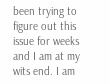been trying to figure out this issue for weeks and I am at my wits end. I am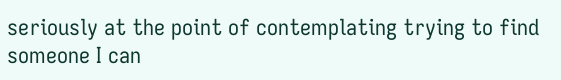seriously at the point of contemplating trying to find someone I can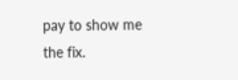pay to show me the fix.